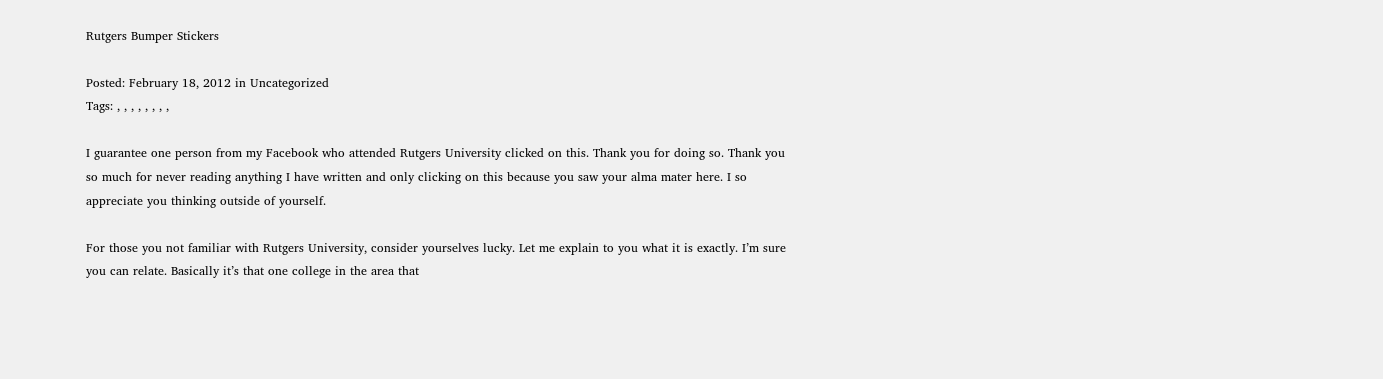Rutgers Bumper Stickers

Posted: February 18, 2012 in Uncategorized
Tags: , , , , , , , ,

I guarantee one person from my Facebook who attended Rutgers University clicked on this. Thank you for doing so. Thank you so much for never reading anything I have written and only clicking on this because you saw your alma mater here. I so appreciate you thinking outside of yourself.

For those you not familiar with Rutgers University, consider yourselves lucky. Let me explain to you what it is exactly. I’m sure you can relate. Basically it’s that one college in the area that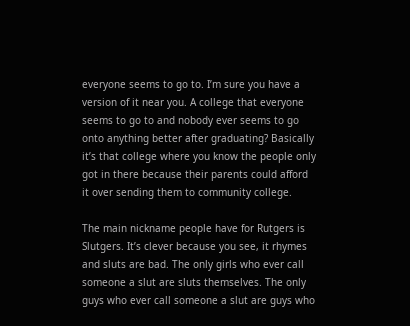everyone seems to go to. I’m sure you have a version of it near you. A college that everyone seems to go to and nobody ever seems to go onto anything better after graduating? Basically it’s that college where you know the people only got in there because their parents could afford it over sending them to community college.

The main nickname people have for Rutgers is Slutgers. It’s clever because you see, it rhymes and sluts are bad. The only girls who ever call someone a slut are sluts themselves. The only guys who ever call someone a slut are guys who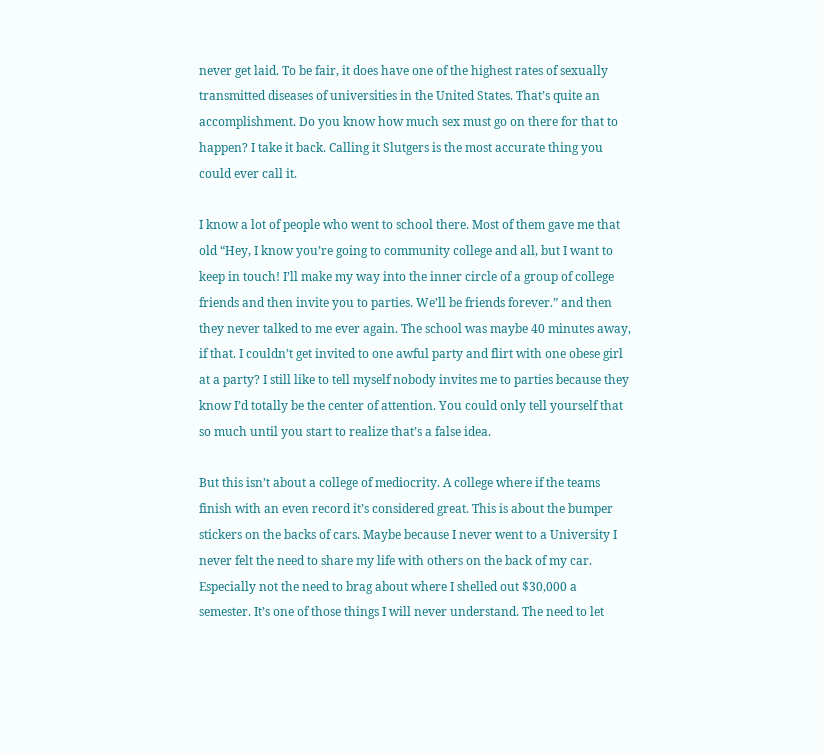never get laid. To be fair, it does have one of the highest rates of sexually transmitted diseases of universities in the United States. That’s quite an accomplishment. Do you know how much sex must go on there for that to happen? I take it back. Calling it Slutgers is the most accurate thing you could ever call it.

I know a lot of people who went to school there. Most of them gave me that old “Hey, I know you’re going to community college and all, but I want to keep in touch! I’ll make my way into the inner circle of a group of college friends and then invite you to parties. We’ll be friends forever.” and then they never talked to me ever again. The school was maybe 40 minutes away, if that. I couldn’t get invited to one awful party and flirt with one obese girl at a party? I still like to tell myself nobody invites me to parties because they know I’d totally be the center of attention. You could only tell yourself that so much until you start to realize that’s a false idea.

But this isn’t about a college of mediocrity. A college where if the teams finish with an even record it’s considered great. This is about the bumper stickers on the backs of cars. Maybe because I never went to a University I never felt the need to share my life with others on the back of my car. Especially not the need to brag about where I shelled out $30,000 a semester. It’s one of those things I will never understand. The need to let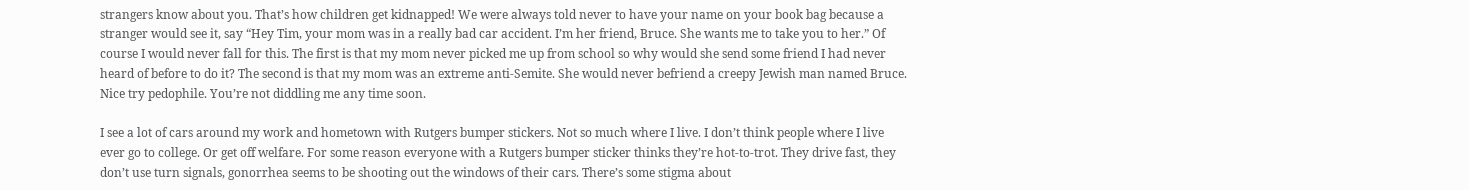strangers know about you. That’s how children get kidnapped! We were always told never to have your name on your book bag because a stranger would see it, say “Hey Tim, your mom was in a really bad car accident. I’m her friend, Bruce. She wants me to take you to her.” Of course I would never fall for this. The first is that my mom never picked me up from school so why would she send some friend I had never heard of before to do it? The second is that my mom was an extreme anti-Semite. She would never befriend a creepy Jewish man named Bruce. Nice try pedophile. You’re not diddling me any time soon.

I see a lot of cars around my work and hometown with Rutgers bumper stickers. Not so much where I live. I don’t think people where I live ever go to college. Or get off welfare. For some reason everyone with a Rutgers bumper sticker thinks they’re hot-to-trot. They drive fast, they don’t use turn signals, gonorrhea seems to be shooting out the windows of their cars. There’s some stigma about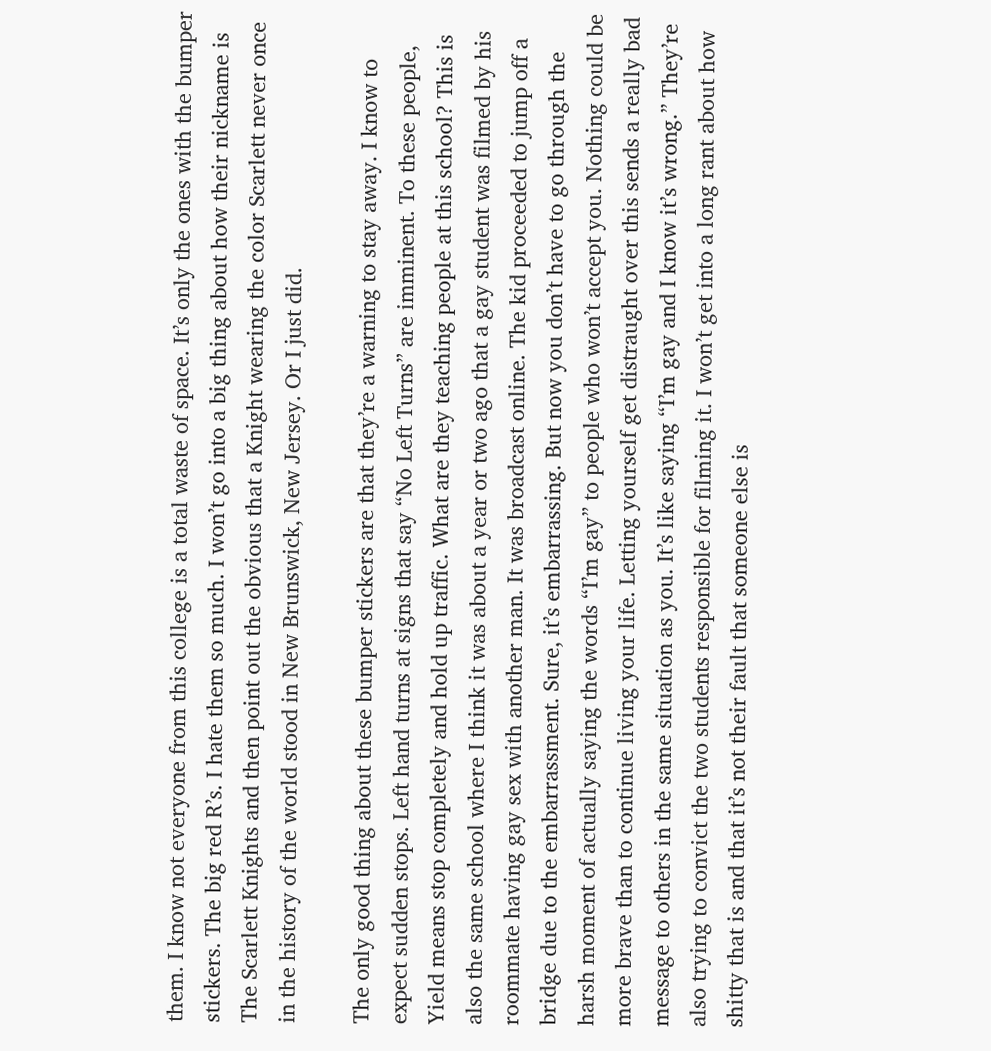them. I know not everyone from this college is a total waste of space. It’s only the ones with the bumper stickers. The big red R’s. I hate them so much. I won’t go into a big thing about how their nickname is The Scarlett Knights and then point out the obvious that a Knight wearing the color Scarlett never once in the history of the world stood in New Brunswick, New Jersey. Or I just did.

The only good thing about these bumper stickers are that they’re a warning to stay away. I know to expect sudden stops. Left hand turns at signs that say “No Left Turns” are imminent. To these people, Yield means stop completely and hold up traffic. What are they teaching people at this school? This is also the same school where I think it was about a year or two ago that a gay student was filmed by his roommate having gay sex with another man. It was broadcast online. The kid proceeded to jump off a bridge due to the embarrassment. Sure, it’s embarrassing. But now you don’t have to go through the harsh moment of actually saying the words “I’m gay” to people who won’t accept you. Nothing could be more brave than to continue living your life. Letting yourself get distraught over this sends a really bad message to others in the same situation as you. It’s like saying “I’m gay and I know it’s wrong.” They’re also trying to convict the two students responsible for filming it. I won’t get into a long rant about how shitty that is and that it’s not their fault that someone else is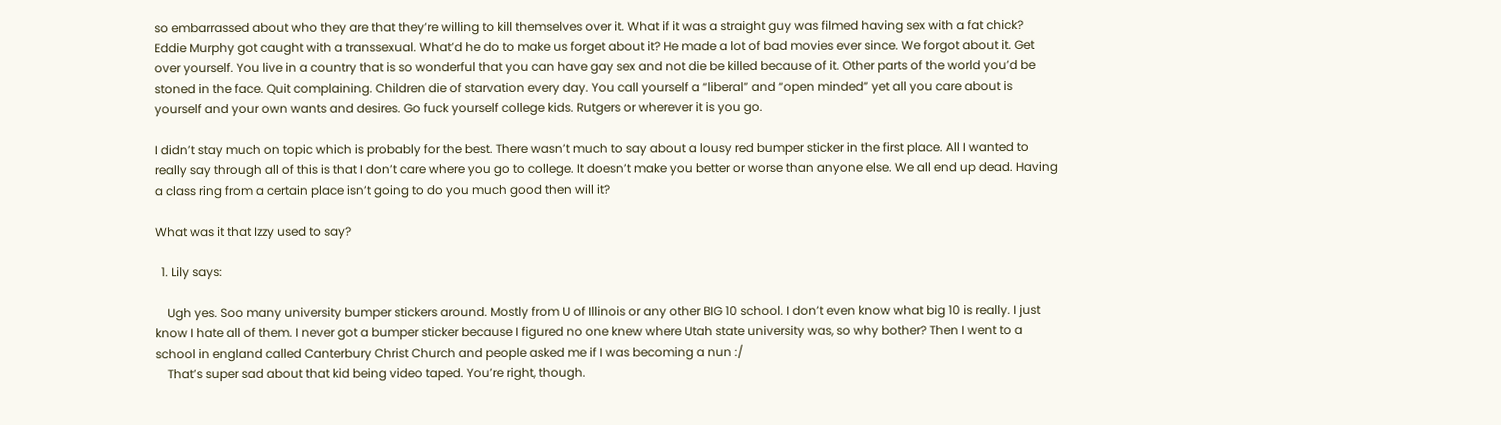so embarrassed about who they are that they’re willing to kill themselves over it. What if it was a straight guy was filmed having sex with a fat chick? Eddie Murphy got caught with a transsexual. What’d he do to make us forget about it? He made a lot of bad movies ever since. We forgot about it. Get over yourself. You live in a country that is so wonderful that you can have gay sex and not die be killed because of it. Other parts of the world you’d be stoned in the face. Quit complaining. Children die of starvation every day. You call yourself a “liberal” and “open minded” yet all you care about is yourself and your own wants and desires. Go fuck yourself college kids. Rutgers or wherever it is you go.

I didn’t stay much on topic which is probably for the best. There wasn’t much to say about a lousy red bumper sticker in the first place. All I wanted to really say through all of this is that I don’t care where you go to college. It doesn’t make you better or worse than anyone else. We all end up dead. Having a class ring from a certain place isn’t going to do you much good then will it?

What was it that Izzy used to say?

  1. Lily says:

    Ugh yes. Soo many university bumper stickers around. Mostly from U of Illinois or any other BIG 10 school. I don’t even know what big 10 is really. I just know I hate all of them. I never got a bumper sticker because I figured no one knew where Utah state university was, so why bother? Then I went to a school in england called Canterbury Christ Church and people asked me if I was becoming a nun :/
    That’s super sad about that kid being video taped. You’re right, though.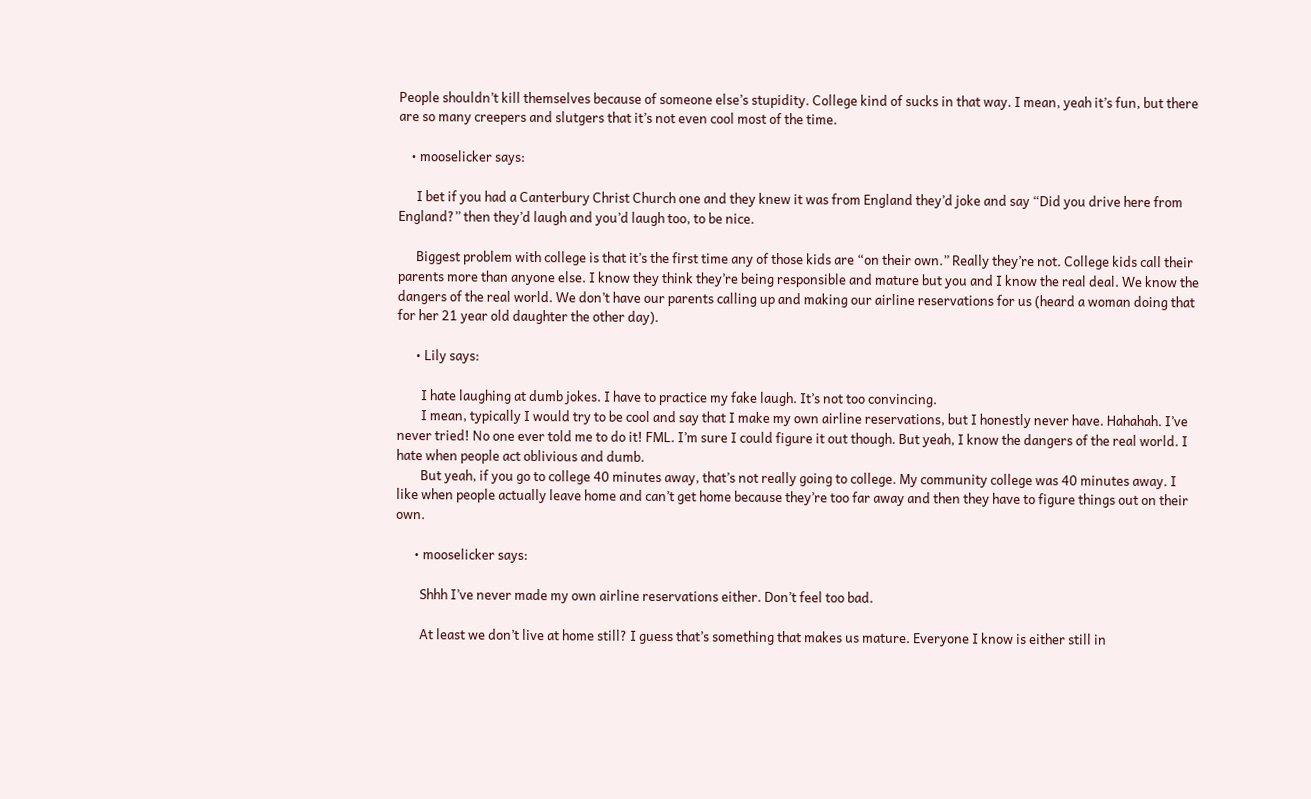People shouldn’t kill themselves because of someone else’s stupidity. College kind of sucks in that way. I mean, yeah it’s fun, but there are so many creepers and slutgers that it’s not even cool most of the time.

    • mooselicker says:

      I bet if you had a Canterbury Christ Church one and they knew it was from England they’d joke and say “Did you drive here from England?” then they’d laugh and you’d laugh too, to be nice.

      Biggest problem with college is that it’s the first time any of those kids are “on their own.” Really they’re not. College kids call their parents more than anyone else. I know they think they’re being responsible and mature but you and I know the real deal. We know the dangers of the real world. We don’t have our parents calling up and making our airline reservations for us (heard a woman doing that for her 21 year old daughter the other day).

      • Lily says:

        I hate laughing at dumb jokes. I have to practice my fake laugh. It’s not too convincing.
        I mean, typically I would try to be cool and say that I make my own airline reservations, but I honestly never have. Hahahah. I’ve never tried! No one ever told me to do it! FML. I’m sure I could figure it out though. But yeah, I know the dangers of the real world. I hate when people act oblivious and dumb.
        But yeah, if you go to college 40 minutes away, that’s not really going to college. My community college was 40 minutes away. I like when people actually leave home and can’t get home because they’re too far away and then they have to figure things out on their own.

      • mooselicker says:

        Shhh I’ve never made my own airline reservations either. Don’t feel too bad.

        At least we don’t live at home still? I guess that’s something that makes us mature. Everyone I know is either still in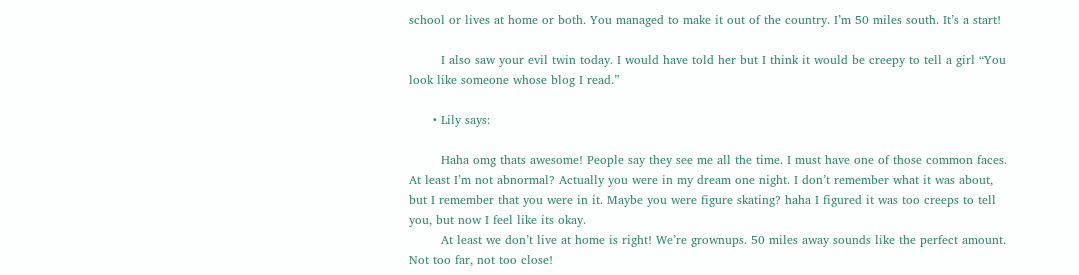school or lives at home or both. You managed to make it out of the country. I’m 50 miles south. It’s a start!

        I also saw your evil twin today. I would have told her but I think it would be creepy to tell a girl “You look like someone whose blog I read.”

      • Lily says:

        Haha omg thats awesome! People say they see me all the time. I must have one of those common faces. At least I’m not abnormal? Actually you were in my dream one night. I don’t remember what it was about, but I remember that you were in it. Maybe you were figure skating? haha I figured it was too creeps to tell you, but now I feel like its okay.
        At least we don’t live at home is right! We’re grownups. 50 miles away sounds like the perfect amount. Not too far, not too close!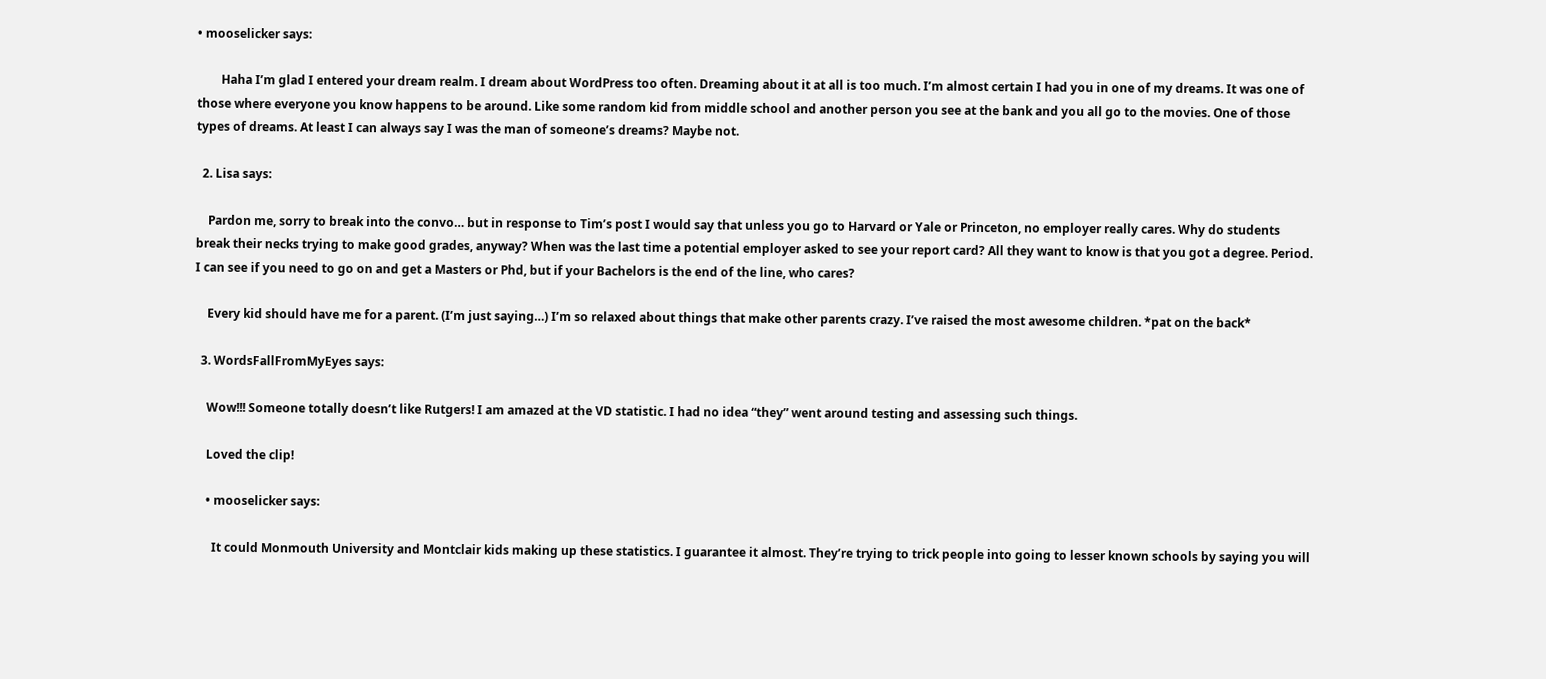• mooselicker says:

        Haha I’m glad I entered your dream realm. I dream about WordPress too often. Dreaming about it at all is too much. I’m almost certain I had you in one of my dreams. It was one of those where everyone you know happens to be around. Like some random kid from middle school and another person you see at the bank and you all go to the movies. One of those types of dreams. At least I can always say I was the man of someone’s dreams? Maybe not.

  2. Lisa says:

    Pardon me, sorry to break into the convo… but in response to Tim’s post I would say that unless you go to Harvard or Yale or Princeton, no employer really cares. Why do students break their necks trying to make good grades, anyway? When was the last time a potential employer asked to see your report card? All they want to know is that you got a degree. Period. I can see if you need to go on and get a Masters or Phd, but if your Bachelors is the end of the line, who cares?

    Every kid should have me for a parent. (I’m just saying…) I’m so relaxed about things that make other parents crazy. I’ve raised the most awesome children. *pat on the back*

  3. WordsFallFromMyEyes says:

    Wow!!! Someone totally doesn’t like Rutgers! I am amazed at the VD statistic. I had no idea “they” went around testing and assessing such things.

    Loved the clip!

    • mooselicker says:

      It could Monmouth University and Montclair kids making up these statistics. I guarantee it almost. They’re trying to trick people into going to lesser known schools by saying you will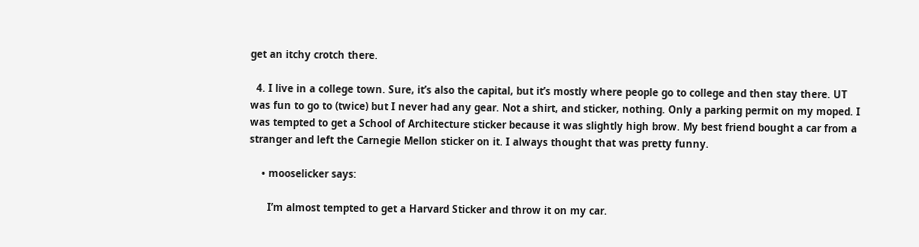get an itchy crotch there.

  4. I live in a college town. Sure, it’s also the capital, but it’s mostly where people go to college and then stay there. UT was fun to go to (twice) but I never had any gear. Not a shirt, and sticker, nothing. Only a parking permit on my moped. I was tempted to get a School of Architecture sticker because it was slightly high brow. My best friend bought a car from a stranger and left the Carnegie Mellon sticker on it. I always thought that was pretty funny.

    • mooselicker says:

      I’m almost tempted to get a Harvard Sticker and throw it on my car.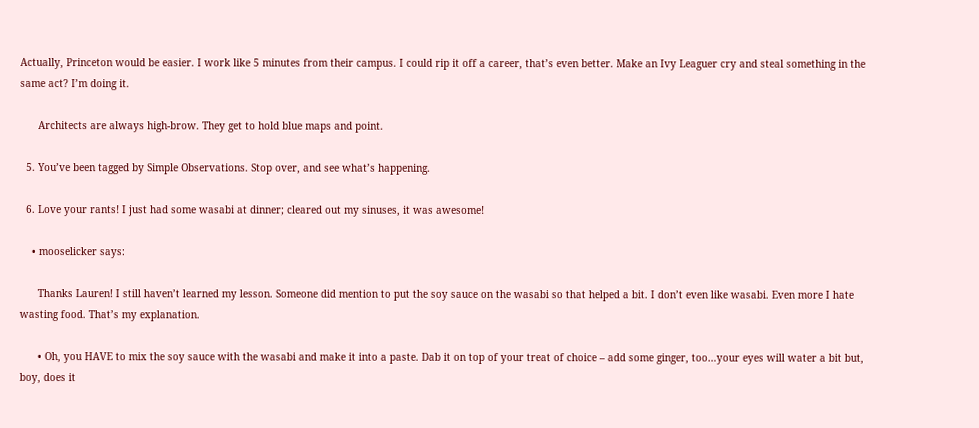Actually, Princeton would be easier. I work like 5 minutes from their campus. I could rip it off a career, that’s even better. Make an Ivy Leaguer cry and steal something in the same act? I’m doing it.

      Architects are always high-brow. They get to hold blue maps and point.

  5. You’ve been tagged by Simple Observations. Stop over, and see what’s happening.

  6. Love your rants! I just had some wasabi at dinner; cleared out my sinuses, it was awesome!

    • mooselicker says:

      Thanks Lauren! I still haven’t learned my lesson. Someone did mention to put the soy sauce on the wasabi so that helped a bit. I don’t even like wasabi. Even more I hate wasting food. That’s my explanation.

      • Oh, you HAVE to mix the soy sauce with the wasabi and make it into a paste. Dab it on top of your treat of choice – add some ginger, too…your eyes will water a bit but, boy, does it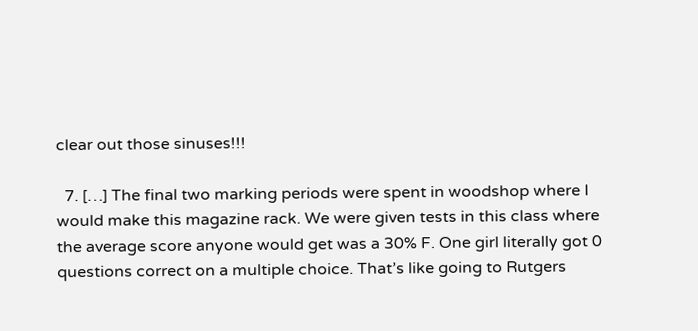clear out those sinuses!!!

  7. […] The final two marking periods were spent in woodshop where I would make this magazine rack. We were given tests in this class where the average score anyone would get was a 30% F. One girl literally got 0 questions correct on a multiple choice. That’s like going to Rutgers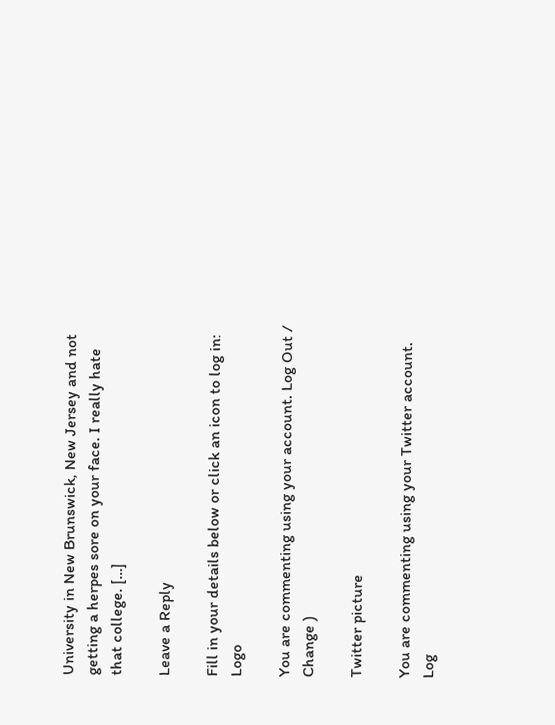University in New Brunswick, New Jersey and not getting a herpes sore on your face. I really hate that college. […]

Leave a Reply

Fill in your details below or click an icon to log in: Logo

You are commenting using your account. Log Out /  Change )

Twitter picture

You are commenting using your Twitter account. Log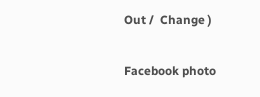Out /  Change )

Facebook photo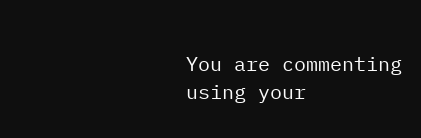You are commenting using your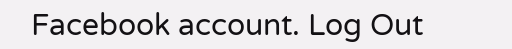Facebook account. Log Out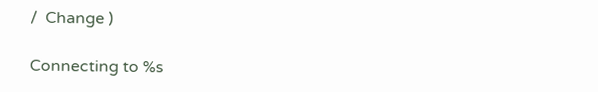/  Change )

Connecting to %s